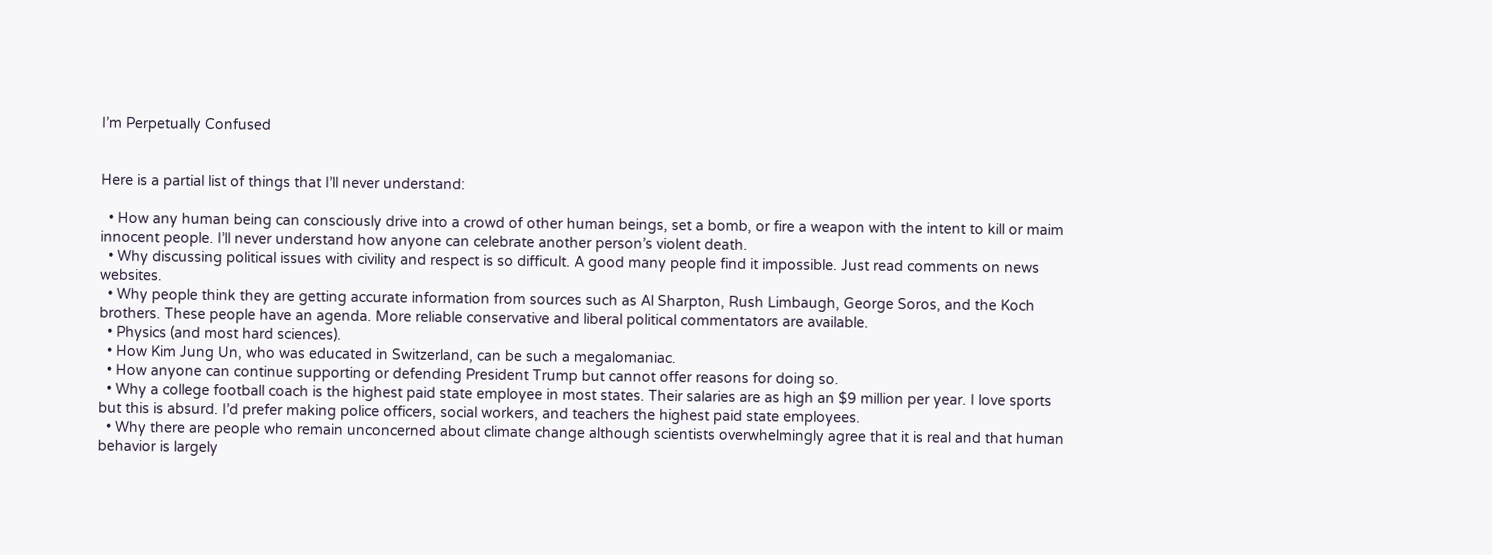I’m Perpetually Confused


Here is a partial list of things that I’ll never understand:

  • How any human being can consciously drive into a crowd of other human beings, set a bomb, or fire a weapon with the intent to kill or maim innocent people. I’ll never understand how anyone can celebrate another person’s violent death.
  • Why discussing political issues with civility and respect is so difficult. A good many people find it impossible. Just read comments on news websites.
  • Why people think they are getting accurate information from sources such as Al Sharpton, Rush Limbaugh, George Soros, and the Koch brothers. These people have an agenda. More reliable conservative and liberal political commentators are available.
  • Physics (and most hard sciences).
  • How Kim Jung Un, who was educated in Switzerland, can be such a megalomaniac.
  • How anyone can continue supporting or defending President Trump but cannot offer reasons for doing so.
  • Why a college football coach is the highest paid state employee in most states. Their salaries are as high an $9 million per year. I love sports but this is absurd. I’d prefer making police officers, social workers, and teachers the highest paid state employees.
  • Why there are people who remain unconcerned about climate change although scientists overwhelmingly agree that it is real and that human behavior is largely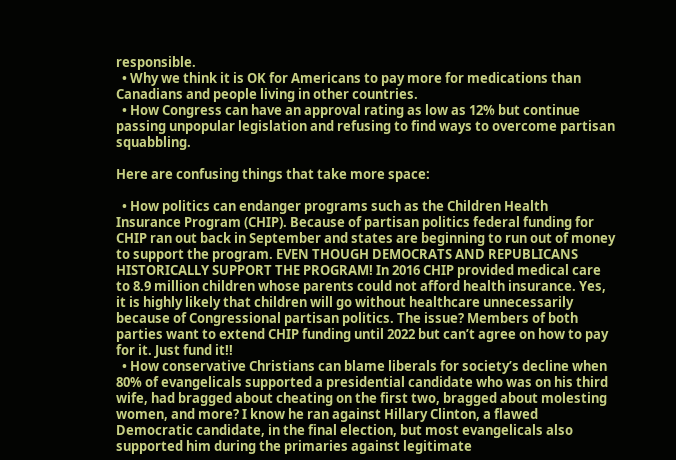responsible.
  • Why we think it is OK for Americans to pay more for medications than Canadians and people living in other countries.
  • How Congress can have an approval rating as low as 12% but continue passing unpopular legislation and refusing to find ways to overcome partisan squabbling.

Here are confusing things that take more space:

  • How politics can endanger programs such as the Children Health Insurance Program (CHIP). Because of partisan politics federal funding for CHIP ran out back in September and states are beginning to run out of money to support the program. EVEN THOUGH DEMOCRATS AND REPUBLICANS HISTORICALLY SUPPORT THE PROGRAM! In 2016 CHIP provided medical care to 8.9 million children whose parents could not afford health insurance. Yes, it is highly likely that children will go without healthcare unnecessarily because of Congressional partisan politics. The issue? Members of both parties want to extend CHIP funding until 2022 but can’t agree on how to pay for it. Just fund it!!
  • How conservative Christians can blame liberals for society’s decline when  80% of evangelicals supported a presidential candidate who was on his third wife, had bragged about cheating on the first two, bragged about molesting women, and more? I know he ran against Hillary Clinton, a flawed Democratic candidate, in the final election, but most evangelicals also supported him during the primaries against legitimate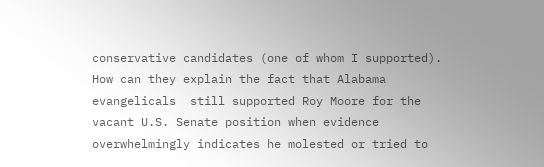conservative candidates (one of whom I supported). How can they explain the fact that Alabama evangelicals  still supported Roy Moore for the vacant U.S. Senate position when evidence overwhelmingly indicates he molested or tried to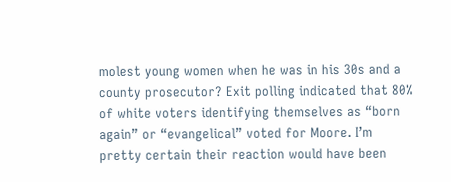molest young women when he was in his 30s and a county prosecutor? Exit polling indicated that 80% of white voters identifying themselves as “born again” or “evangelical” voted for Moore. I’m pretty certain their reaction would have been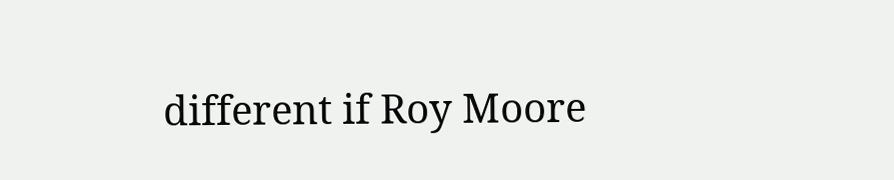different if Roy Moore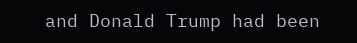and Donald Trump had been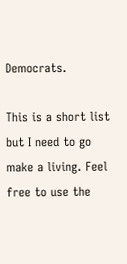Democrats.

This is a short list but I need to go make a living. Feel free to use the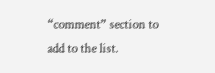“comment” section to add to the list.